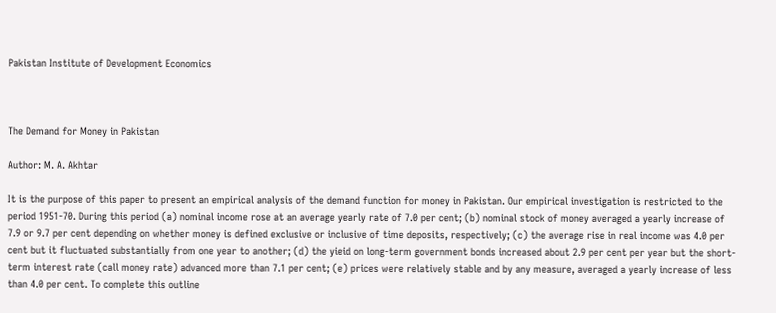Pakistan Institute of Development Economics



The Demand for Money in Pakistan

Author: M. A. Akhtar

It is the purpose of this paper to present an empirical analysis of the demand function for money in Pakistan. Our empirical investigation is restricted to the period 1951-70. During this period (a) nominal income rose at an average yearly rate of 7.0 per cent; (b) nominal stock of money averaged a yearly increase of 7.9 or 9.7 per cent depending on whether money is defined exclusive or inclusive of time deposits, respectively; (c) the average rise in real income was 4.0 per cent but it fluctuated substantially from one year to another; (d) the yieid on long-term government bonds increased about 2.9 per cent per year but the short-term interest rate (call money rate) advanced more than 7.1 per cent; (e) prices were relatively stable and by any measure, averaged a yearly increase of less than 4.0 per cent. To complete this outline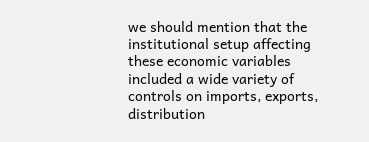we should mention that the institutional setup affecting these economic variables included a wide variety of controls on imports, exports, distribution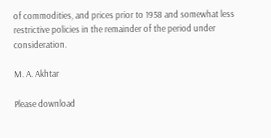of commodities, and prices prior to 1958 and somewhat less restrictive policies in the remainder of the period under consideration.

M. A. Akhtar

Please download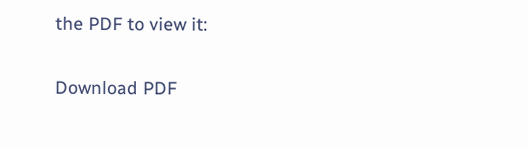the PDF to view it:

Download PDF